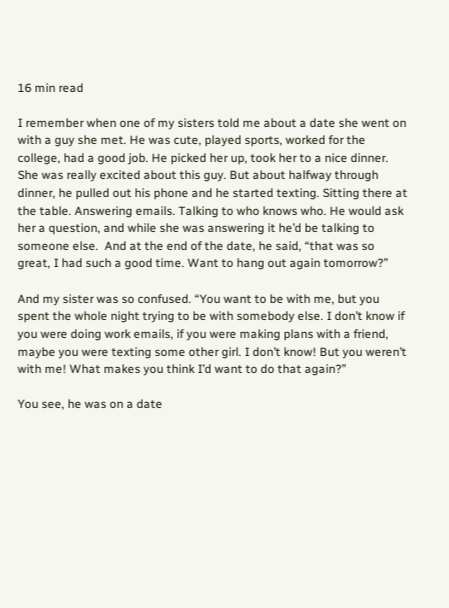16 min read

I remember when one of my sisters told me about a date she went on with a guy she met. He was cute, played sports, worked for the college, had a good job. He picked her up, took her to a nice dinner. She was really excited about this guy. But about halfway through dinner, he pulled out his phone and he started texting. Sitting there at the table. Answering emails. Talking to who knows who. He would ask her a question, and while she was answering it he’d be talking to someone else.  And at the end of the date, he said, “that was so great, I had such a good time. Want to hang out again tomorrow?”

And my sister was so confused. “You want to be with me, but you spent the whole night trying to be with somebody else. I don’t know if you were doing work emails, if you were making plans with a friend, maybe you were texting some other girl. I don’t know! But you weren’t with me! What makes you think I’d want to do that again?”

You see, he was on a date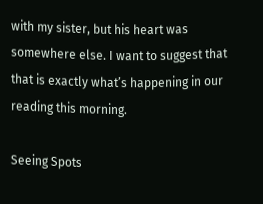with my sister, but his heart was somewhere else. I want to suggest that that is exactly what’s happening in our reading this morning.

Seeing Spots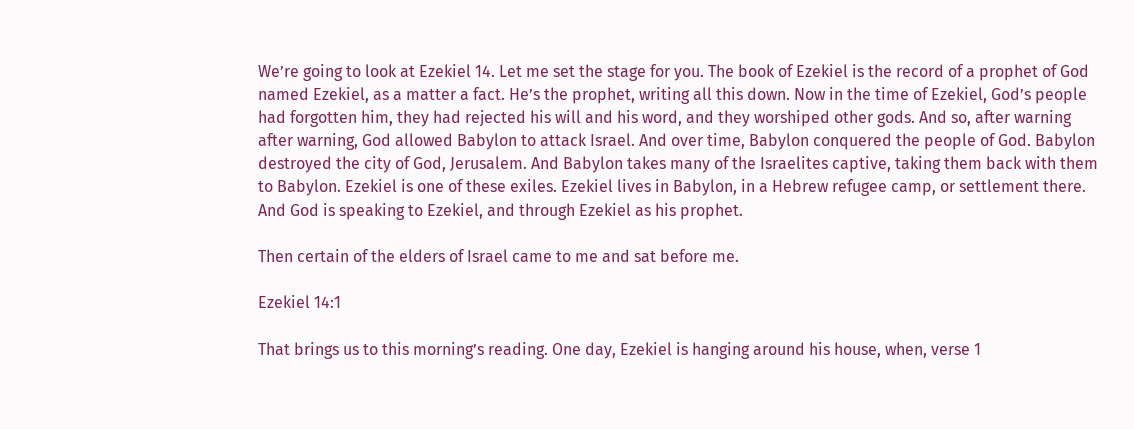We’re going to look at Ezekiel 14. Let me set the stage for you. The book of Ezekiel is the record of a prophet of God named Ezekiel, as a matter a fact. He’s the prophet, writing all this down. Now in the time of Ezekiel, God’s people had forgotten him, they had rejected his will and his word, and they worshiped other gods. And so, after warning after warning, God allowed Babylon to attack Israel. And over time, Babylon conquered the people of God. Babylon destroyed the city of God, Jerusalem. And Babylon takes many of the Israelites captive, taking them back with them to Babylon. Ezekiel is one of these exiles. Ezekiel lives in Babylon, in a Hebrew refugee camp, or settlement there. And God is speaking to Ezekiel, and through Ezekiel as his prophet.

Then certain of the elders of Israel came to me and sat before me.

Ezekiel 14:1

That brings us to this morning’s reading. One day, Ezekiel is hanging around his house, when, verse 1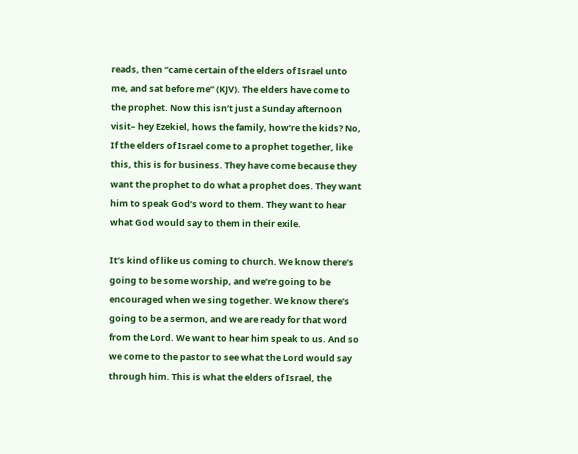reads, then “came certain of the elders of Israel unto me, and sat before me” (KJV). The elders have come to the prophet. Now this isn’t just a Sunday afternoon visit– hey Ezekiel, hows the family, how’re the kids? No, If the elders of Israel come to a prophet together, like this, this is for business. They have come because they want the prophet to do what a prophet does. They want him to speak God’s word to them. They want to hear what God would say to them in their exile.

It’s kind of like us coming to church. We know there’s going to be some worship, and we’re going to be encouraged when we sing together. We know there’s going to be a sermon, and we are ready for that word from the Lord. We want to hear him speak to us. And so we come to the pastor to see what the Lord would say through him. This is what the elders of Israel, the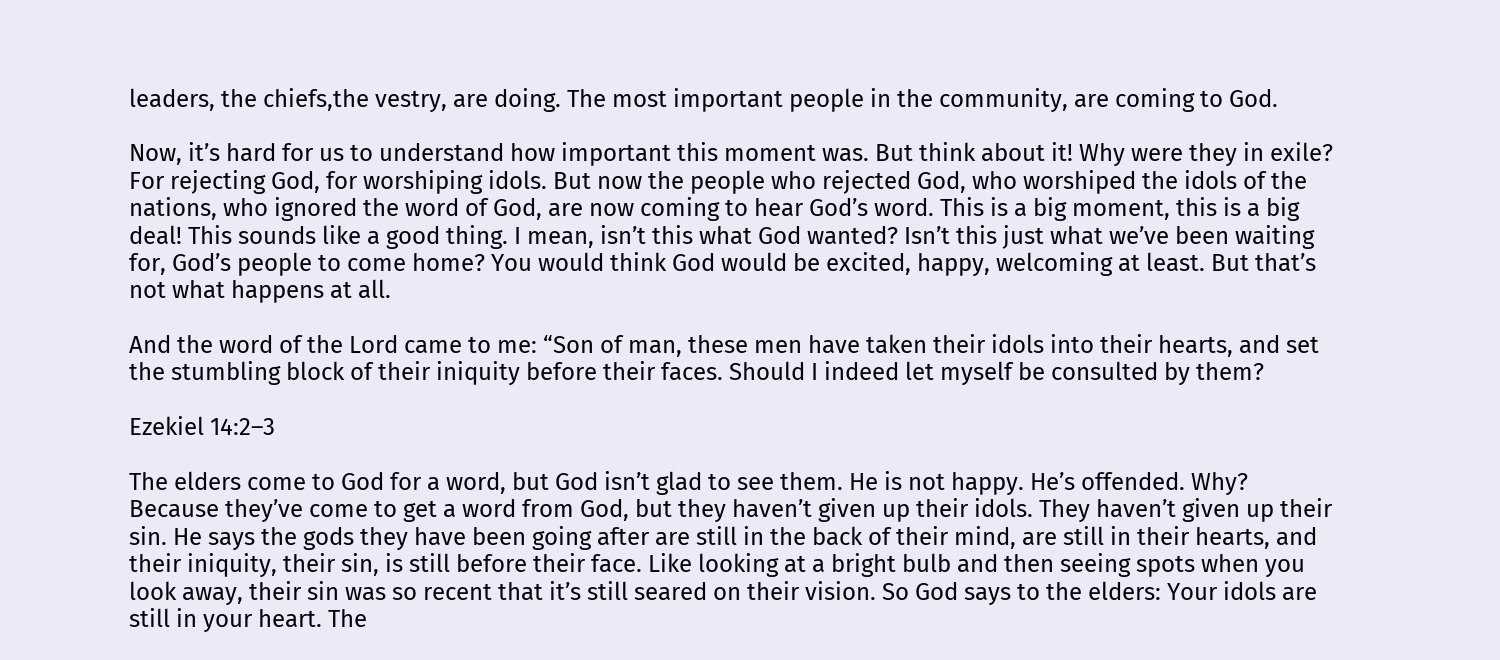leaders, the chiefs,the vestry, are doing. The most important people in the community, are coming to God.

Now, it’s hard for us to understand how important this moment was. But think about it! Why were they in exile? For rejecting God, for worshiping idols. But now the people who rejected God, who worshiped the idols of the nations, who ignored the word of God, are now coming to hear God’s word. This is a big moment, this is a big deal! This sounds like a good thing. I mean, isn’t this what God wanted? Isn’t this just what we’ve been waiting for, God’s people to come home? You would think God would be excited, happy, welcoming at least. But that’s not what happens at all.

And the word of the Lord came to me: “Son of man, these men have taken their idols into their hearts, and set the stumbling block of their iniquity before their faces. Should I indeed let myself be consulted by them?

Ezekiel 14:2–3

The elders come to God for a word, but God isn’t glad to see them. He is not happy. He’s offended. Why? Because they’ve come to get a word from God, but they haven’t given up their idols. They haven’t given up their sin. He says the gods they have been going after are still in the back of their mind, are still in their hearts, and their iniquity, their sin, is still before their face. Like looking at a bright bulb and then seeing spots when you look away, their sin was so recent that it’s still seared on their vision. So God says to the elders: Your idols are still in your heart. The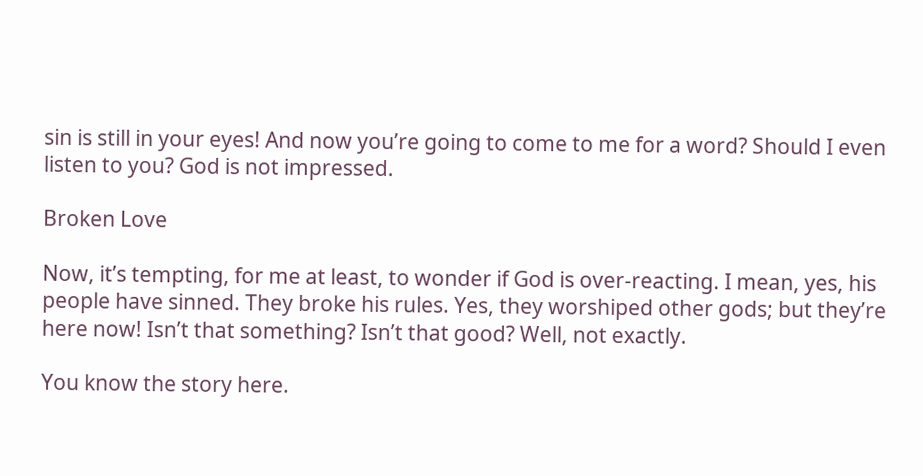sin is still in your eyes! And now you’re going to come to me for a word? Should I even listen to you? God is not impressed.

Broken Love

Now, it’s tempting, for me at least, to wonder if God is over-reacting. I mean, yes, his people have sinned. They broke his rules. Yes, they worshiped other gods; but they’re here now! Isn’t that something? Isn’t that good? Well, not exactly.

You know the story here.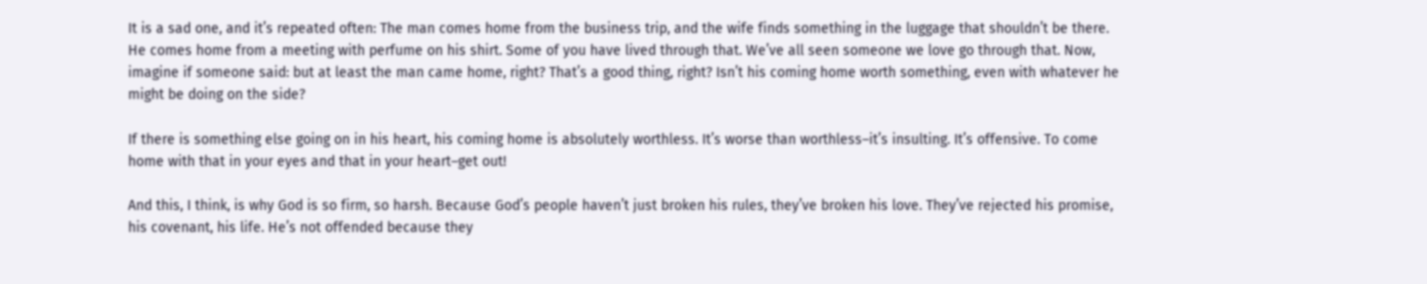It is a sad one, and it’s repeated often: The man comes home from the business trip, and the wife finds something in the luggage that shouldn’t be there. He comes home from a meeting with perfume on his shirt. Some of you have lived through that. We’ve all seen someone we love go through that. Now, imagine if someone said: but at least the man came home, right? That’s a good thing, right? Isn’t his coming home worth something, even with whatever he might be doing on the side?

If there is something else going on in his heart, his coming home is absolutely worthless. It’s worse than worthless–it’s insulting. It’s offensive. To come home with that in your eyes and that in your heart–get out!

And this, I think, is why God is so firm, so harsh. Because God’s people haven’t just broken his rules, they’ve broken his love. They’ve rejected his promise, his covenant, his life. He’s not offended because they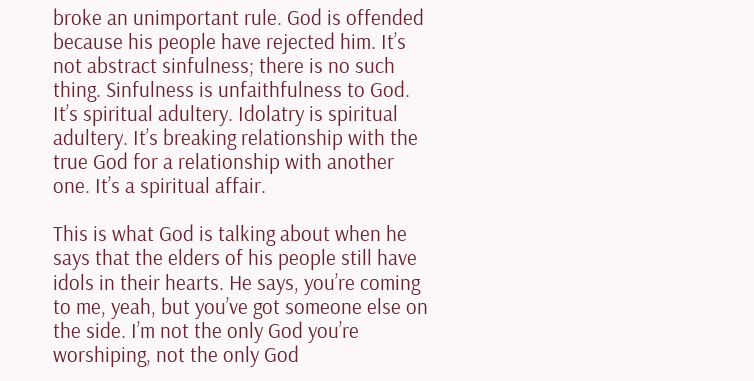broke an unimportant rule. God is offended because his people have rejected him. It’s not abstract sinfulness; there is no such thing. Sinfulness is unfaithfulness to God. It’s spiritual adultery. Idolatry is spiritual adultery. It’s breaking relationship with the true God for a relationship with another one. It’s a spiritual affair.

This is what God is talking about when he says that the elders of his people still have idols in their hearts. He says, you’re coming to me, yeah, but you’ve got someone else on the side. I’m not the only God you’re worshiping, not the only God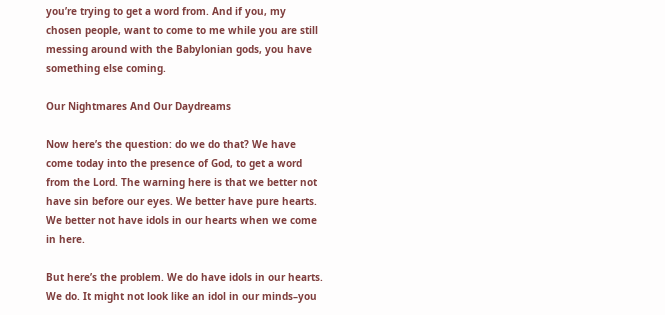you’re trying to get a word from. And if you, my chosen people, want to come to me while you are still messing around with the Babylonian gods, you have something else coming.

Our Nightmares And Our Daydreams

Now here’s the question: do we do that? We have come today into the presence of God, to get a word from the Lord. The warning here is that we better not have sin before our eyes. We better have pure hearts. We better not have idols in our hearts when we come in here.

But here’s the problem. We do have idols in our hearts. We do. It might not look like an idol in our minds–you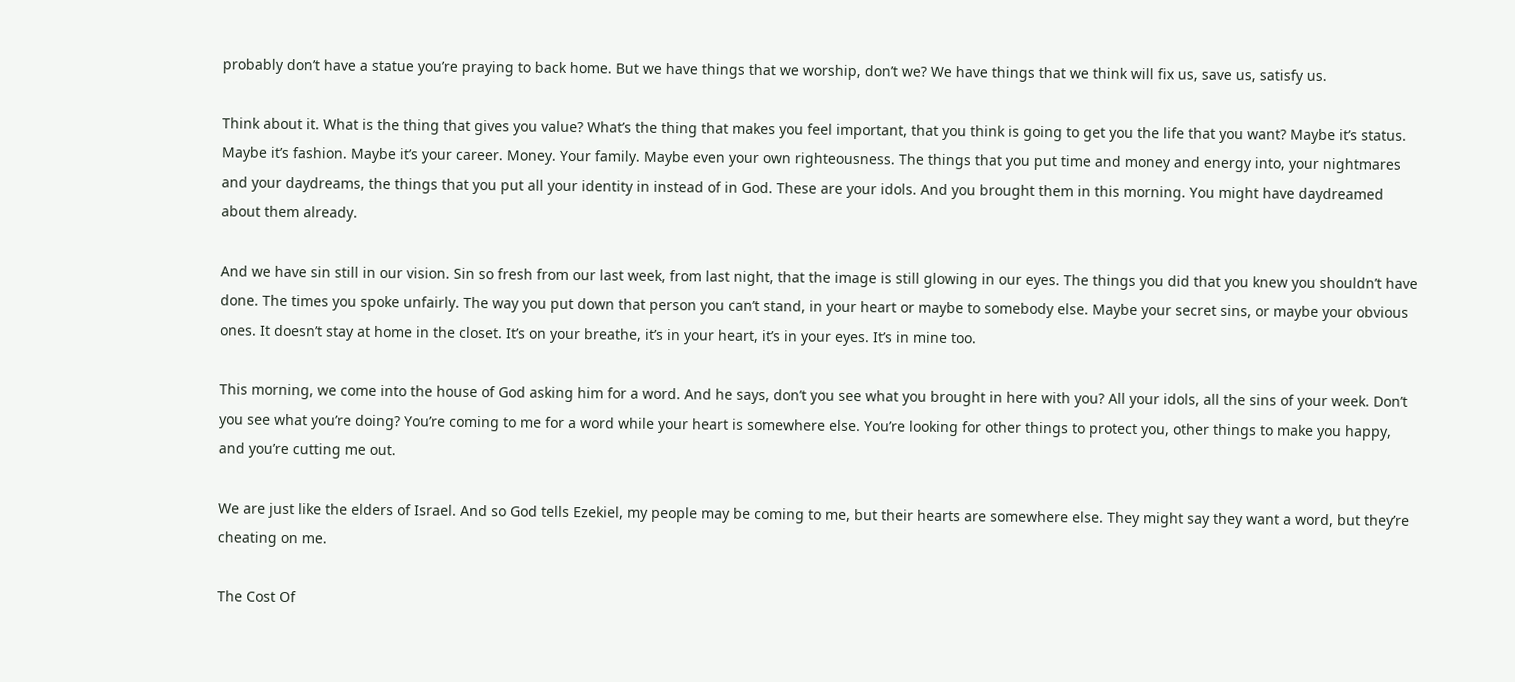probably don’t have a statue you’re praying to back home. But we have things that we worship, don’t we? We have things that we think will fix us, save us, satisfy us.

Think about it. What is the thing that gives you value? What’s the thing that makes you feel important, that you think is going to get you the life that you want? Maybe it’s status. Maybe it’s fashion. Maybe it’s your career. Money. Your family. Maybe even your own righteousness. The things that you put time and money and energy into, your nightmares and your daydreams, the things that you put all your identity in instead of in God. These are your idols. And you brought them in this morning. You might have daydreamed about them already.

And we have sin still in our vision. Sin so fresh from our last week, from last night, that the image is still glowing in our eyes. The things you did that you knew you shouldn’t have done. The times you spoke unfairly. The way you put down that person you can’t stand, in your heart or maybe to somebody else. Maybe your secret sins, or maybe your obvious ones. It doesn’t stay at home in the closet. It’s on your breathe, it’s in your heart, it’s in your eyes. It’s in mine too.

This morning, we come into the house of God asking him for a word. And he says, don’t you see what you brought in here with you? All your idols, all the sins of your week. Don’t you see what you’re doing? You’re coming to me for a word while your heart is somewhere else. You’re looking for other things to protect you, other things to make you happy, and you’re cutting me out.

We are just like the elders of Israel. And so God tells Ezekiel, my people may be coming to me, but their hearts are somewhere else. They might say they want a word, but they’re cheating on me.

The Cost Of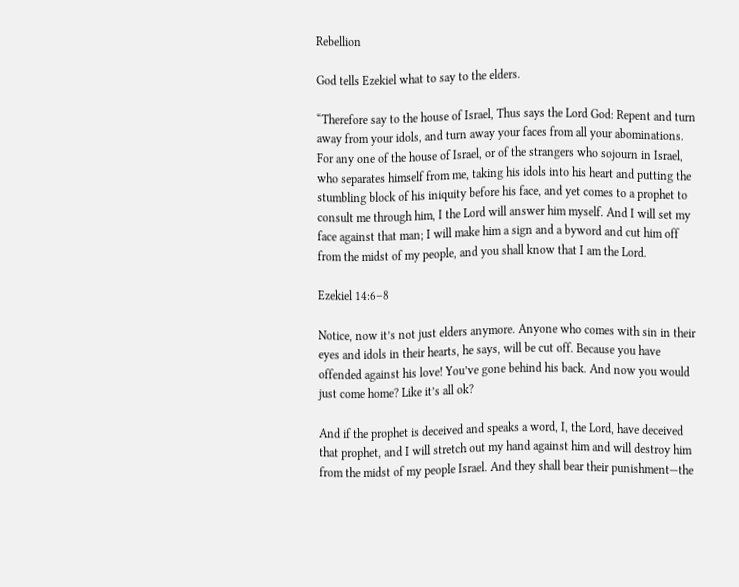Rebellion

God tells Ezekiel what to say to the elders.

“Therefore say to the house of Israel, Thus says the Lord God: Repent and turn away from your idols, and turn away your faces from all your abominations. For any one of the house of Israel, or of the strangers who sojourn in Israel, who separates himself from me, taking his idols into his heart and putting the stumbling block of his iniquity before his face, and yet comes to a prophet to consult me through him, I the Lord will answer him myself. And I will set my face against that man; I will make him a sign and a byword and cut him off from the midst of my people, and you shall know that I am the Lord.

Ezekiel 14:6–8

Notice, now it’s not just elders anymore. Anyone who comes with sin in their eyes and idols in their hearts, he says, will be cut off. Because you have offended against his love! You’ve gone behind his back. And now you would just come home? Like it’s all ok?

And if the prophet is deceived and speaks a word, I, the Lord, have deceived that prophet, and I will stretch out my hand against him and will destroy him from the midst of my people Israel. And they shall bear their punishment—the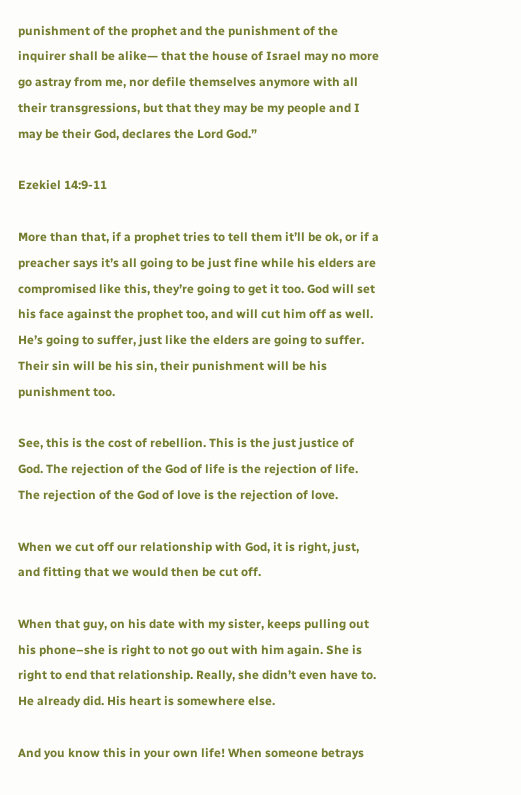punishment of the prophet and the punishment of the inquirer shall be alike— that the house of Israel may no more go astray from me, nor defile themselves anymore with all their transgressions, but that they may be my people and I may be their God, declares the Lord God.”

Ezekiel 14:9-11

More than that, if a prophet tries to tell them it’ll be ok, or if a preacher says it’s all going to be just fine while his elders are compromised like this, they’re going to get it too. God will set his face against the prophet too, and will cut him off as well. He’s going to suffer, just like the elders are going to suffer. Their sin will be his sin, their punishment will be his punishment too.

See, this is the cost of rebellion. This is the just justice of God. The rejection of the God of life is the rejection of life. The rejection of the God of love is the rejection of love.

When we cut off our relationship with God, it is right, just, and fitting that we would then be cut off.

When that guy, on his date with my sister, keeps pulling out his phone–she is right to not go out with him again. She is right to end that relationship. Really, she didn’t even have to. He already did. His heart is somewhere else.

And you know this in your own life! When someone betrays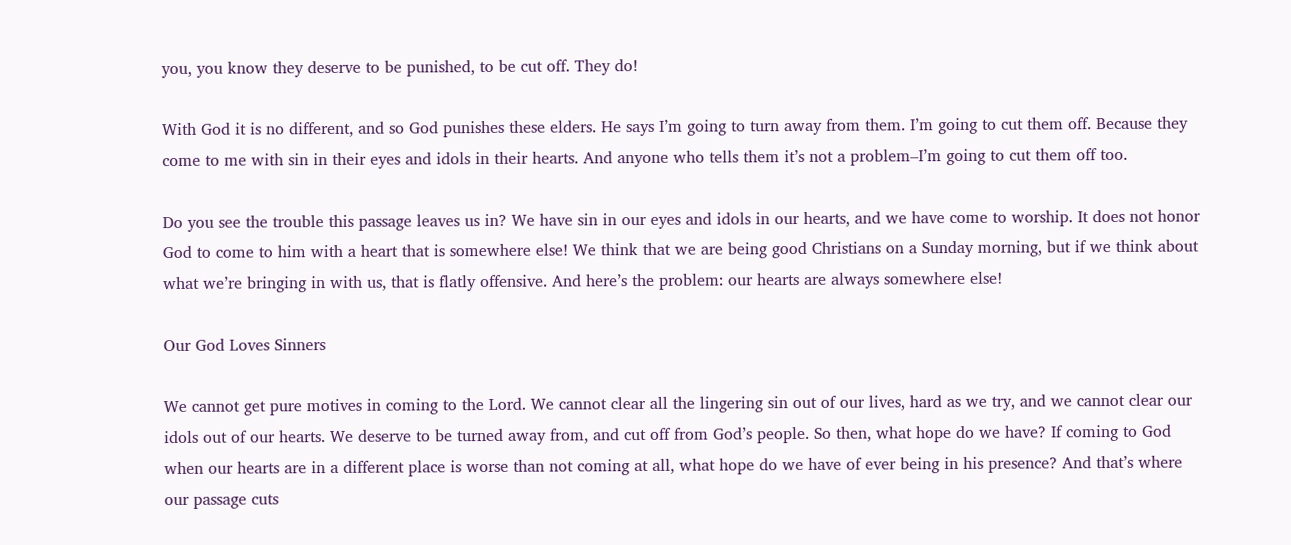you, you know they deserve to be punished, to be cut off. They do!

With God it is no different, and so God punishes these elders. He says I’m going to turn away from them. I’m going to cut them off. Because they come to me with sin in their eyes and idols in their hearts. And anyone who tells them it’s not a problem–I’m going to cut them off too.

Do you see the trouble this passage leaves us in? We have sin in our eyes and idols in our hearts, and we have come to worship. It does not honor God to come to him with a heart that is somewhere else! We think that we are being good Christians on a Sunday morning, but if we think about what we’re bringing in with us, that is flatly offensive. And here’s the problem: our hearts are always somewhere else!

Our God Loves Sinners

We cannot get pure motives in coming to the Lord. We cannot clear all the lingering sin out of our lives, hard as we try, and we cannot clear our idols out of our hearts. We deserve to be turned away from, and cut off from God’s people. So then, what hope do we have? If coming to God when our hearts are in a different place is worse than not coming at all, what hope do we have of ever being in his presence? And that’s where our passage cuts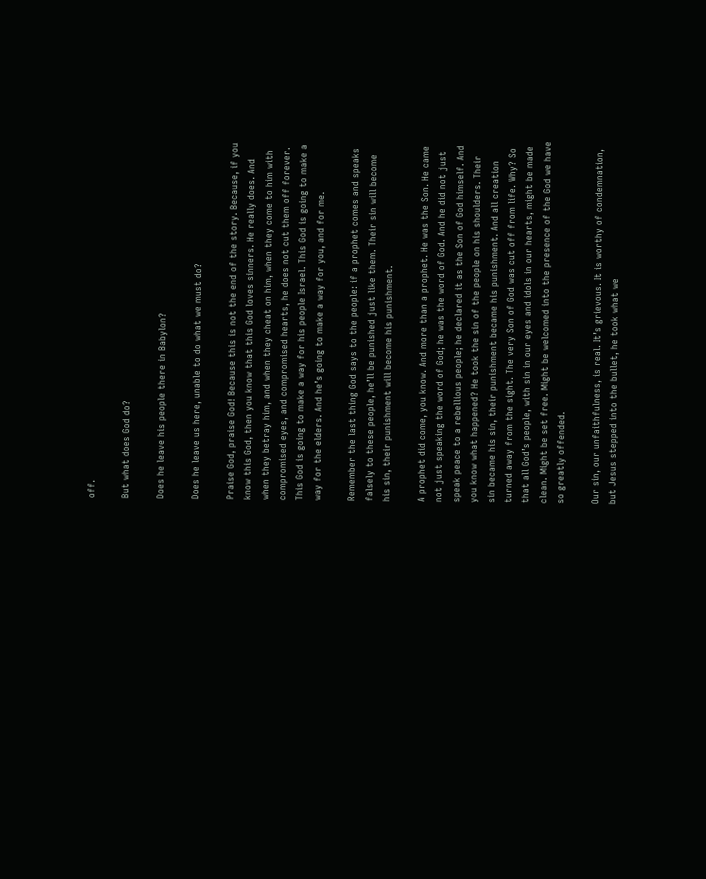off.

But what does God do?

Does he leave his people there in Babylon?

Does he leave us here, unable to do what we must do?

Praise God, praise God! Because this is not the end of the story. Because, if you know this God, then you know that this God loves sinners. He really does. And when they betray him, and when they cheat on him, when they come to him with compromised eyes, and compromised hearts, he does not cut them off forever. This God is going to make a way for his people Israel. This God is going to make a way for the elders. And he’s going to make a way for you, and for me.

Remember the last thing God says to the people: if a prophet comes and speaks falsely to these people, he’ll be punished just like them. Their sin will become his sin, their punishment will become his punishment.

A prophet did come, you know. And more than a prophet. He was the Son. He came not just speaking the word of God; he was the word of God. And he did not just speak peace to a rebellious people; he declared it as the Son of God himself. And you know what happened? He took the sin of the people on his shoulders. Their sin became his sin, their punishment became his punishment. And all creation turned away from the sight. The very Son of God was cut off from life. Why? So that all God’s people, with sin in our eyes and idols in our hearts, might be made clean. Might be set free. Might be welcomed into the presence of the God we have so greatly offended.

Our sin, our unfaithfulness, is real. It’s grievous. It is worthy of condemnation, but Jesus stepped into the bullet, he took what we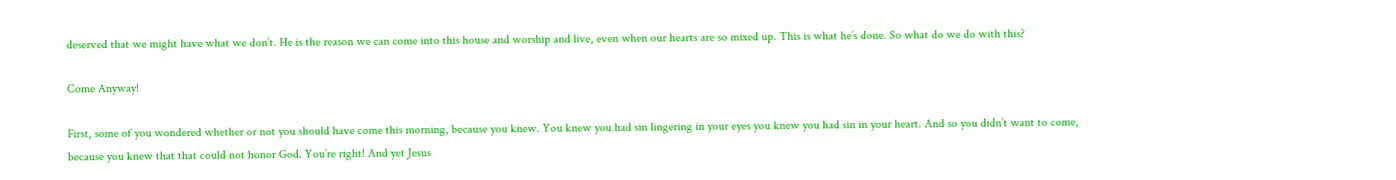deserved that we might have what we don’t. He is the reason we can come into this house and worship and live, even when our hearts are so mixed up. This is what he’s done. So what do we do with this?

Come Anyway!

First, some of you wondered whether or not you should have come this morning, because you knew. You knew you had sin lingering in your eyes you knew you had sin in your heart. And so you didn’t want to come, because you knew that that could not honor God. You’re right! And yet Jesus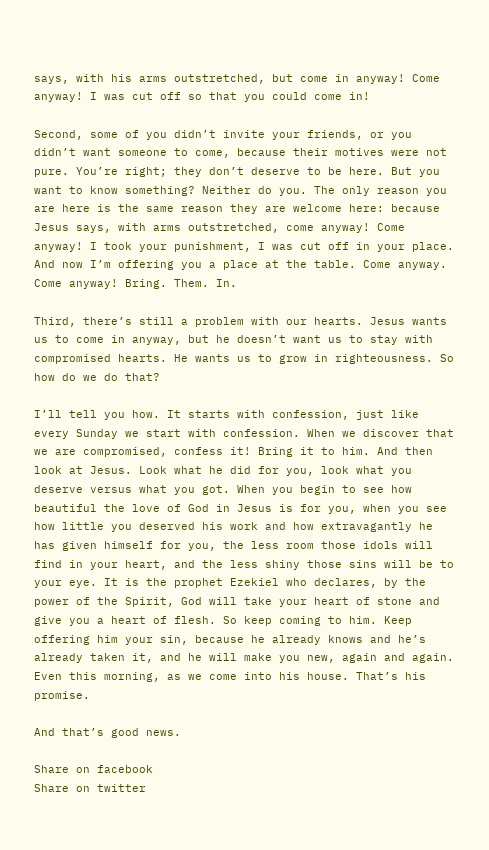says, with his arms outstretched, but come in anyway! Come anyway! I was cut off so that you could come in!

Second, some of you didn’t invite your friends, or you didn’t want someone to come, because their motives were not pure. You’re right; they don’t deserve to be here. But you want to know something? Neither do you. The only reason you are here is the same reason they are welcome here: because Jesus says, with arms outstretched, come anyway! Come anyway! I took your punishment, I was cut off in your place. And now I’m offering you a place at the table. Come anyway. Come anyway! Bring. Them. In.

Third, there’s still a problem with our hearts. Jesus wants us to come in anyway, but he doesn’t want us to stay with compromised hearts. He wants us to grow in righteousness. So how do we do that?

I’ll tell you how. It starts with confession, just like every Sunday we start with confession. When we discover that we are compromised, confess it! Bring it to him. And then look at Jesus. Look what he did for you, look what you deserve versus what you got. When you begin to see how beautiful the love of God in Jesus is for you, when you see how little you deserved his work and how extravagantly he has given himself for you, the less room those idols will find in your heart, and the less shiny those sins will be to your eye. It is the prophet Ezekiel who declares, by the power of the Spirit, God will take your heart of stone and give you a heart of flesh. So keep coming to him. Keep offering him your sin, because he already knows and he’s already taken it, and he will make you new, again and again. Even this morning, as we come into his house. That’s his promise.

And that’s good news.

Share on facebook
Share on twitter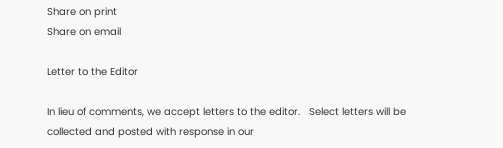Share on print
Share on email

Letter to the Editor

In lieu of comments, we accept letters to the editor.   Select letters will be collected and posted with response in our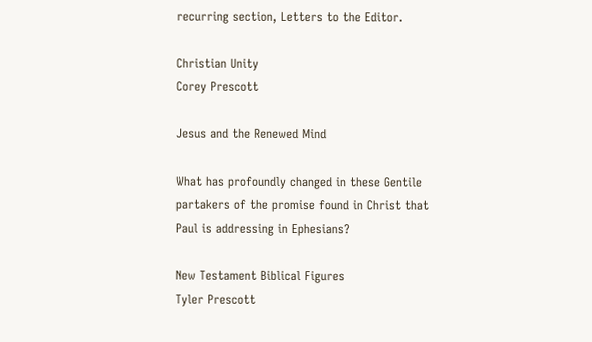recurring section, Letters to the Editor.

Christian Unity
Corey Prescott

Jesus and the Renewed Mind

What has profoundly changed in these Gentile partakers of the promise found in Christ that Paul is addressing in Ephesians?

New Testament Biblical Figures
Tyler Prescott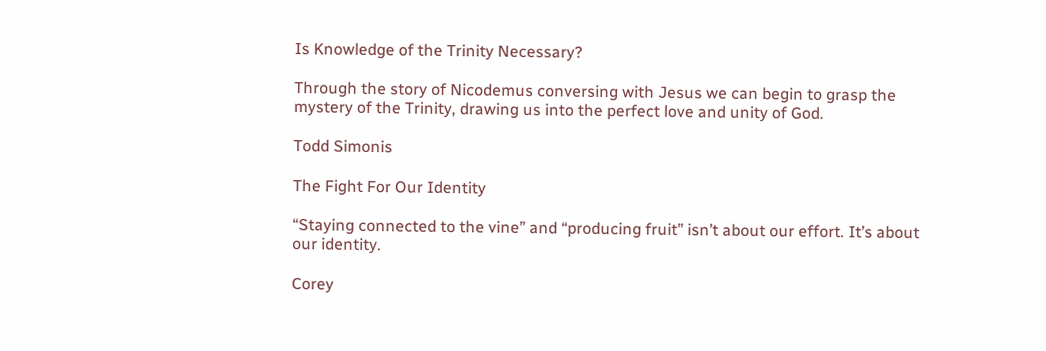Is Knowledge of the Trinity Necessary?

Through the story of Nicodemus conversing with Jesus we can begin to grasp the mystery of the Trinity, drawing us into the perfect love and unity of God.

Todd Simonis

The Fight For Our Identity

“Staying connected to the vine” and “producing fruit” isn’t about our effort. It’s about our identity.

Corey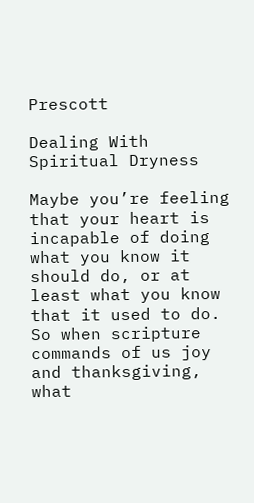Prescott

Dealing With Spiritual Dryness

Maybe you’re feeling that your heart is incapable of doing what you know it should do, or at least what you know that it used to do. So when scripture commands of us joy and thanksgiving, what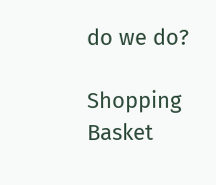do we do?

Shopping Basket